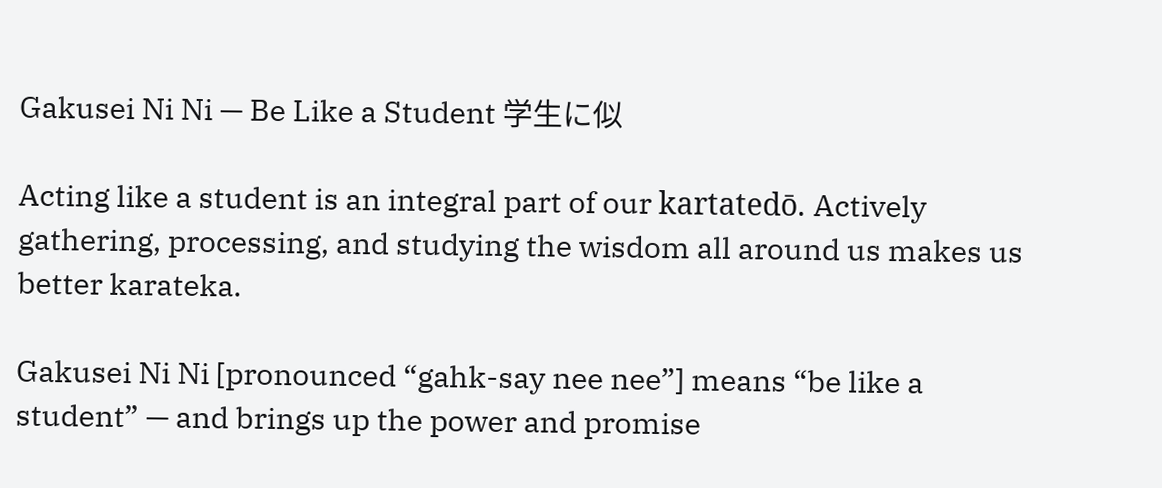Gakusei Ni Ni — Be Like a Student 学生に似

Acting like a student is an integral part of our kartatedō. Actively gathering, processing, and studying the wisdom all around us makes us better karateka.

Gakusei Ni Ni [pronounced “gahk-say nee nee”] means “be like a student” — and brings up the power and promise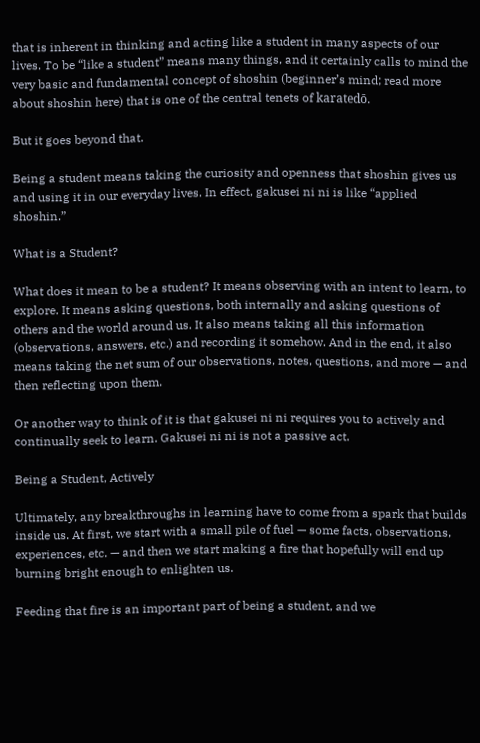that is inherent in thinking and acting like a student in many aspects of our lives. To be “like a student” means many things, and it certainly calls to mind the very basic and fundamental concept of shoshin (beginner’s mind; read more about shoshin here) that is one of the central tenets of karatedō.

But it goes beyond that.

Being a student means taking the curiosity and openness that shoshin gives us and using it in our everyday lives. In effect, gakusei ni ni is like “applied shoshin.”

What is a Student?

What does it mean to be a student? It means observing with an intent to learn, to explore. It means asking questions, both internally and asking questions of others and the world around us. It also means taking all this information (observations, answers, etc.) and recording it somehow. And in the end, it also means taking the net sum of our observations, notes, questions, and more — and then reflecting upon them.

Or another way to think of it is that gakusei ni ni requires you to actively and continually seek to learn. Gakusei ni ni is not a passive act.

Being a Student, Actively

Ultimately, any breakthroughs in learning have to come from a spark that builds inside us. At first, we start with a small pile of fuel — some facts, observations, experiences, etc. — and then we start making a fire that hopefully will end up burning bright enough to enlighten us.

Feeding that fire is an important part of being a student, and we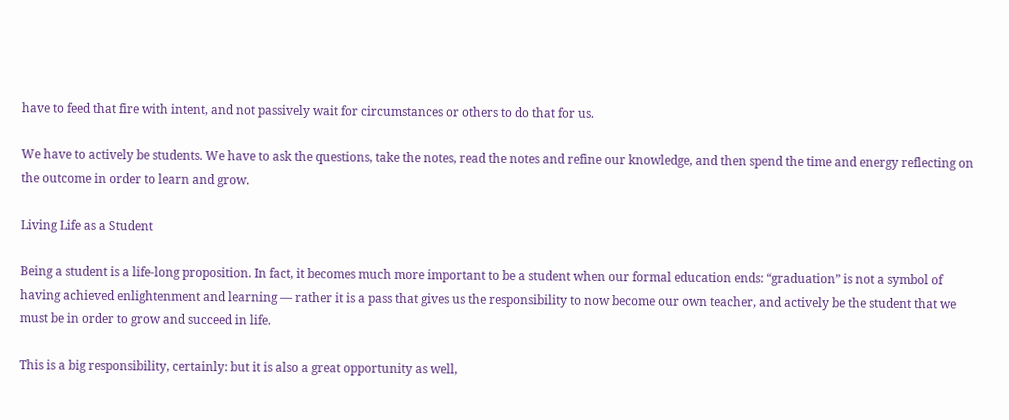have to feed that fire with intent, and not passively wait for circumstances or others to do that for us.

We have to actively be students. We have to ask the questions, take the notes, read the notes and refine our knowledge, and then spend the time and energy reflecting on the outcome in order to learn and grow.

Living Life as a Student

Being a student is a life-long proposition. In fact, it becomes much more important to be a student when our formal education ends: “graduation” is not a symbol of having achieved enlightenment and learning — rather it is a pass that gives us the responsibility to now become our own teacher, and actively be the student that we must be in order to grow and succeed in life.

This is a big responsibility, certainly: but it is also a great opportunity as well,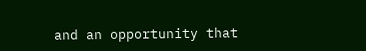and an opportunity that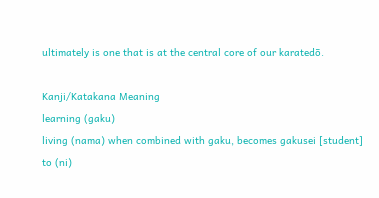ultimately is one that is at the central core of our karatedō.

Kanji/Katakana Meaning
learning (gaku)
living (nama) when combined with gaku, becomes gakusei [student]
to (ni)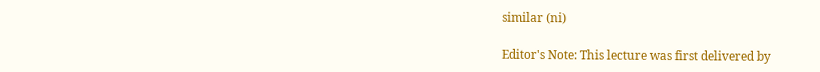similar (ni)

Editor's Note: This lecture was first delivered by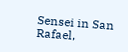Sensei in San Rafael,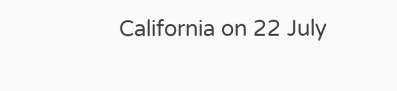California on 22 July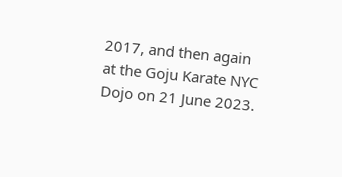2017, and then again at the Goju Karate NYC Dojo on 21 June 2023.